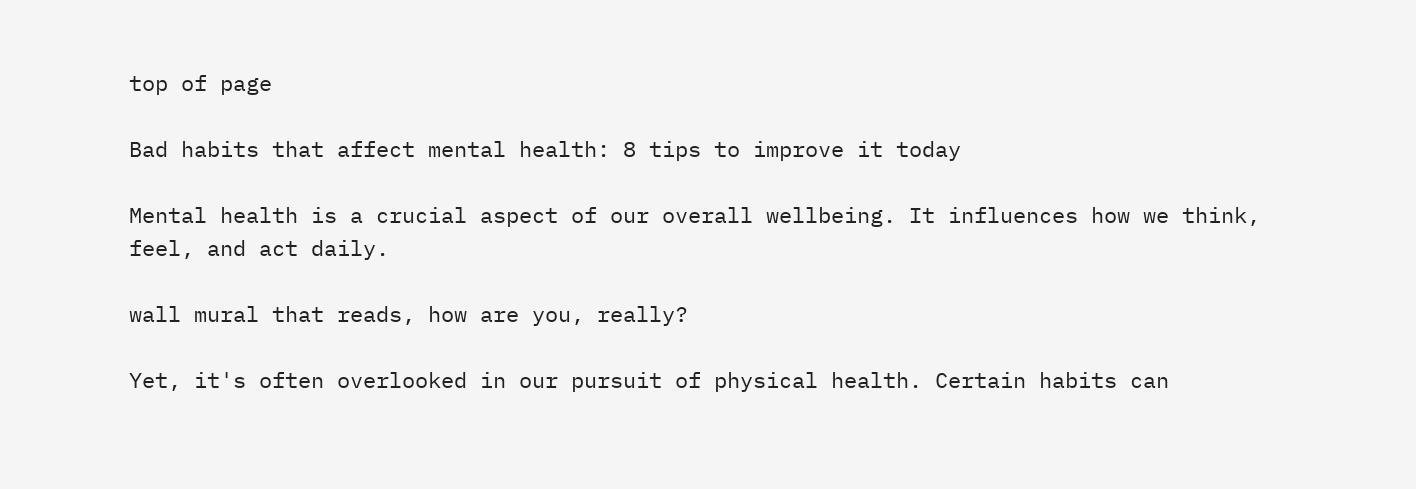top of page

Bad habits that affect mental health: 8 tips to improve it today

Mental health is a crucial aspect of our overall wellbeing. It influences how we think, feel, and act daily.

wall mural that reads, how are you, really?

Yet, it's often overlooked in our pursuit of physical health. Certain habits can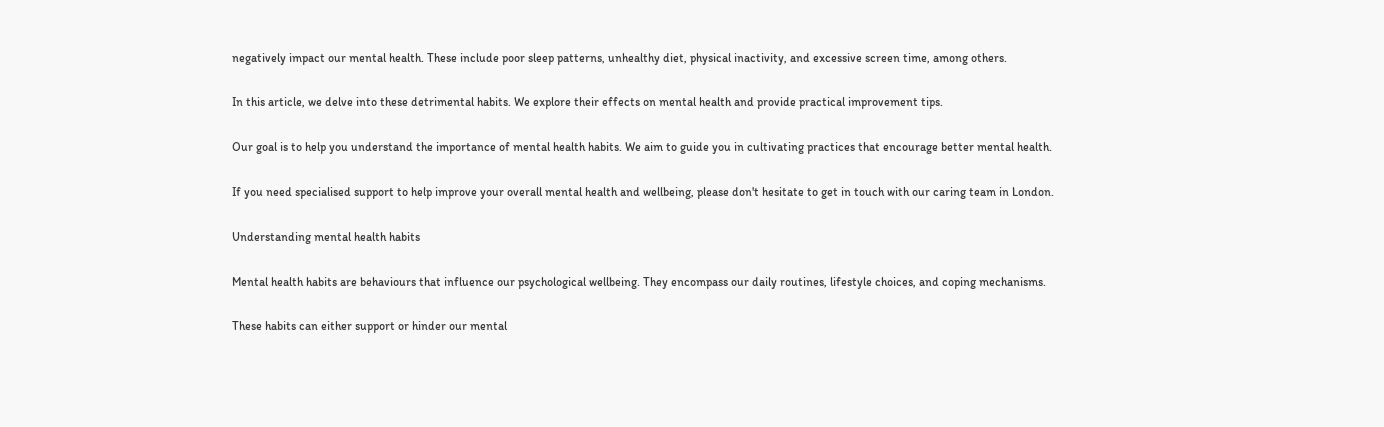negatively impact our mental health. These include poor sleep patterns, unhealthy diet, physical inactivity, and excessive screen time, among others.

In this article, we delve into these detrimental habits. We explore their effects on mental health and provide practical improvement tips.

Our goal is to help you understand the importance of mental health habits. We aim to guide you in cultivating practices that encourage better mental health.

If you need specialised support to help improve your overall mental health and wellbeing, please don't hesitate to get in touch with our caring team in London.

Understanding mental health habits

Mental health habits are behaviours that influence our psychological wellbeing. They encompass our daily routines, lifestyle choices, and coping mechanisms.

These habits can either support or hinder our mental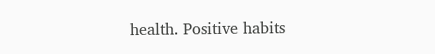health. Positive habits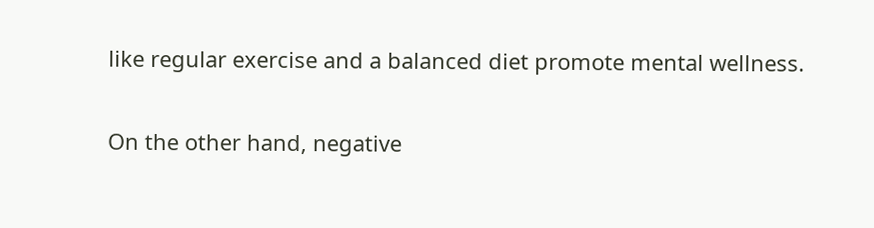like regular exercise and a balanced diet promote mental wellness.

On the other hand, negative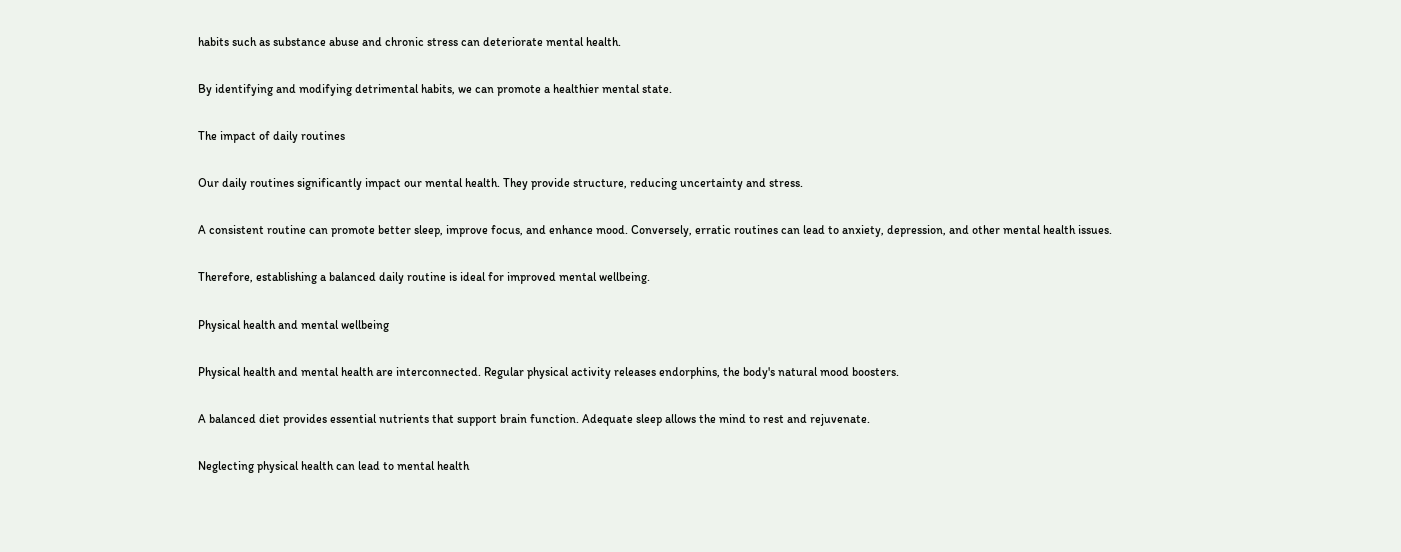habits such as substance abuse and chronic stress can deteriorate mental health.

By identifying and modifying detrimental habits, we can promote a healthier mental state.

The impact of daily routines

Our daily routines significantly impact our mental health. They provide structure, reducing uncertainty and stress.

A consistent routine can promote better sleep, improve focus, and enhance mood. Conversely, erratic routines can lead to anxiety, depression, and other mental health issues.

Therefore, establishing a balanced daily routine is ideal for improved mental wellbeing.

Physical health and mental wellbeing

Physical health and mental health are interconnected. Regular physical activity releases endorphins, the body's natural mood boosters.

A balanced diet provides essential nutrients that support brain function. Adequate sleep allows the mind to rest and rejuvenate.

Neglecting physical health can lead to mental health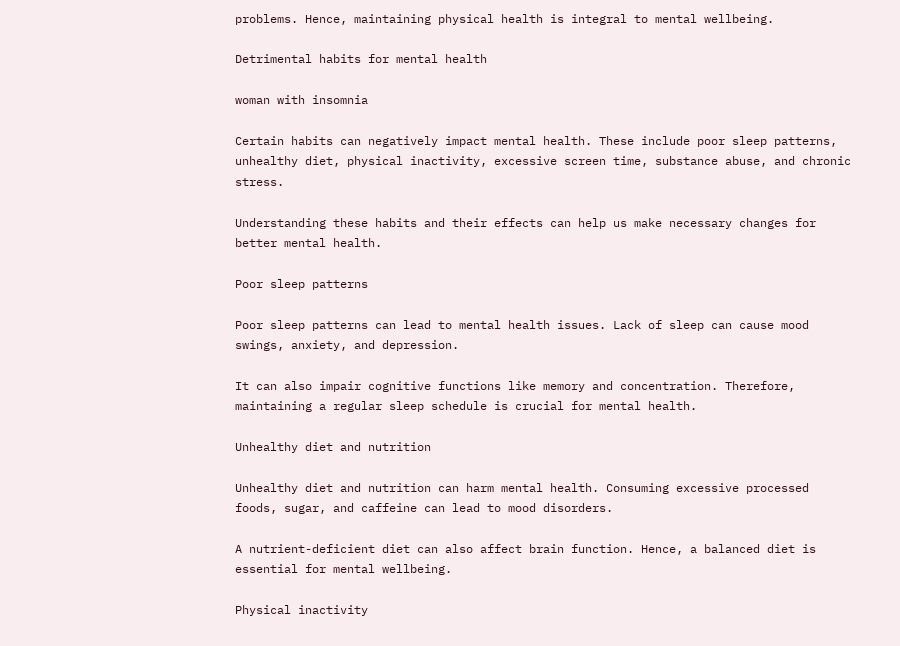problems. Hence, maintaining physical health is integral to mental wellbeing.

Detrimental habits for mental health

woman with insomnia

Certain habits can negatively impact mental health. These include poor sleep patterns, unhealthy diet, physical inactivity, excessive screen time, substance abuse, and chronic stress.

Understanding these habits and their effects can help us make necessary changes for better mental health.

Poor sleep patterns

Poor sleep patterns can lead to mental health issues. Lack of sleep can cause mood swings, anxiety, and depression.

It can also impair cognitive functions like memory and concentration. Therefore, maintaining a regular sleep schedule is crucial for mental health.

Unhealthy diet and nutrition

Unhealthy diet and nutrition can harm mental health. Consuming excessive processed foods, sugar, and caffeine can lead to mood disorders.

A nutrient-deficient diet can also affect brain function. Hence, a balanced diet is essential for mental wellbeing.

Physical inactivity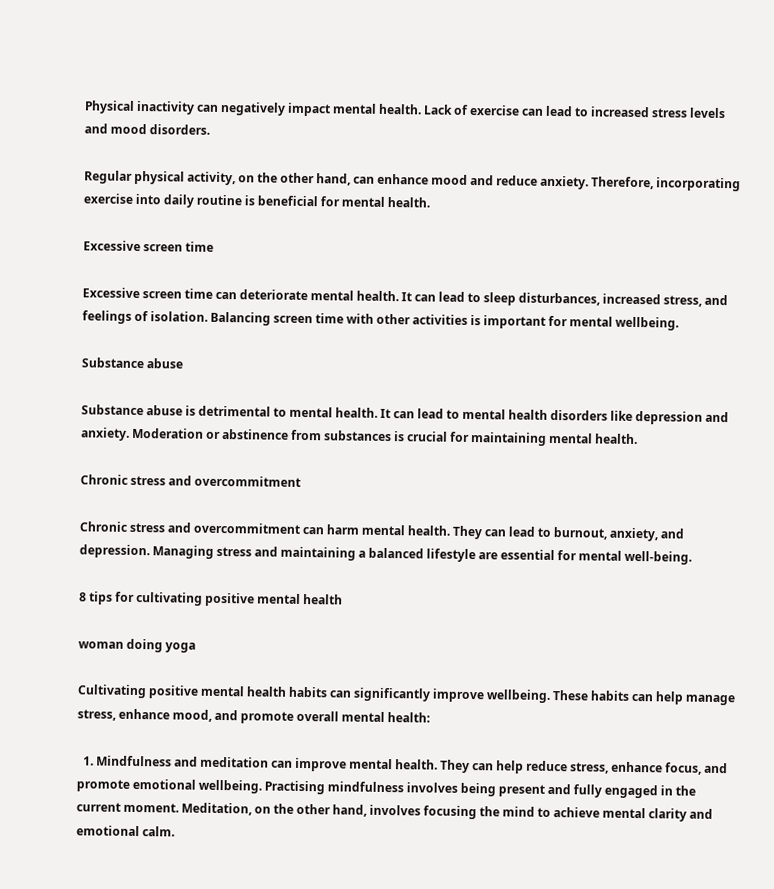Physical inactivity can negatively impact mental health. Lack of exercise can lead to increased stress levels and mood disorders.

Regular physical activity, on the other hand, can enhance mood and reduce anxiety. Therefore, incorporating exercise into daily routine is beneficial for mental health.

Excessive screen time

Excessive screen time can deteriorate mental health. It can lead to sleep disturbances, increased stress, and feelings of isolation. Balancing screen time with other activities is important for mental wellbeing.

Substance abuse

Substance abuse is detrimental to mental health. It can lead to mental health disorders like depression and anxiety. Moderation or abstinence from substances is crucial for maintaining mental health.

Chronic stress and overcommitment

Chronic stress and overcommitment can harm mental health. They can lead to burnout, anxiety, and depression. Managing stress and maintaining a balanced lifestyle are essential for mental well-being.

8 tips for cultivating positive mental health

woman doing yoga

Cultivating positive mental health habits can significantly improve wellbeing. These habits can help manage stress, enhance mood, and promote overall mental health:

  1. Mindfulness and meditation can improve mental health. They can help reduce stress, enhance focus, and promote emotional wellbeing. Practising mindfulness involves being present and fully engaged in the current moment. Meditation, on the other hand, involves focusing the mind to achieve mental clarity and emotional calm.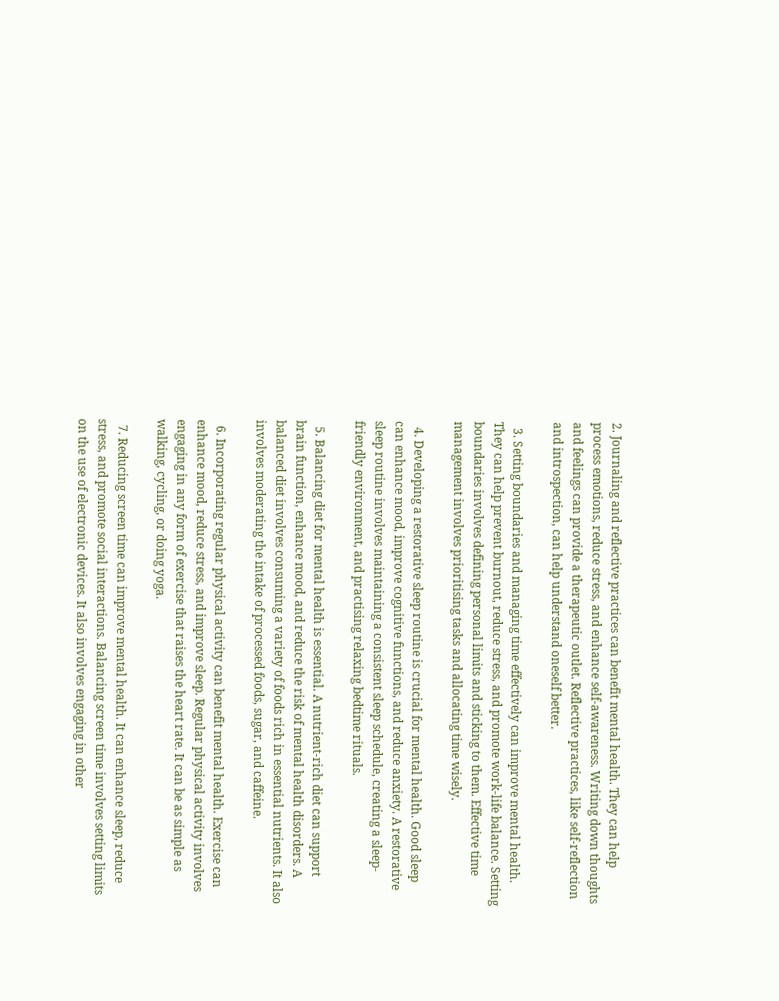2. Journaling and reflective practices can benefit mental health. They can help process emotions, reduce stress, and enhance self-awareness. Writing down thoughts and feelings can provide a therapeutic outlet. Reflective practices, like self-reflection and introspection, can help understand oneself better.

  3. Setting boundaries and managing time effectively can improve mental health. They can help prevent burnout, reduce stress, and promote work-life balance. Setting boundaries involves defining personal limits and sticking to them. Effective time management involves prioritising tasks and allocating time wisely.

  4. Developing a restorative sleep routine is crucial for mental health. Good sleep can enhance mood, improve cognitive functions, and reduce anxiety. A restorative sleep routine involves maintaining a consistent sleep schedule, creating a sleep-friendly environment, and practising relaxing bedtime rituals.

  5. Balancing diet for mental health is essential. A nutrient-rich diet can support brain function, enhance mood, and reduce the risk of mental health disorders. A balanced diet involves consuming a variety of foods rich in essential nutrients. It also involves moderating the intake of processed foods, sugar, and caffeine.

  6. Incorporating regular physical activity can benefit mental health. Exercise can enhance mood, reduce stress, and improve sleep. Regular physical activity involves engaging in any form of exercise that raises the heart rate. It can be as simple as walking, cycling, or doing yoga.

  7. Reducing screen time can improve mental health. It can enhance sleep, reduce stress, and promote social interactions. Balancing screen time involves setting limits on the use of electronic devices. It also involves engaging in other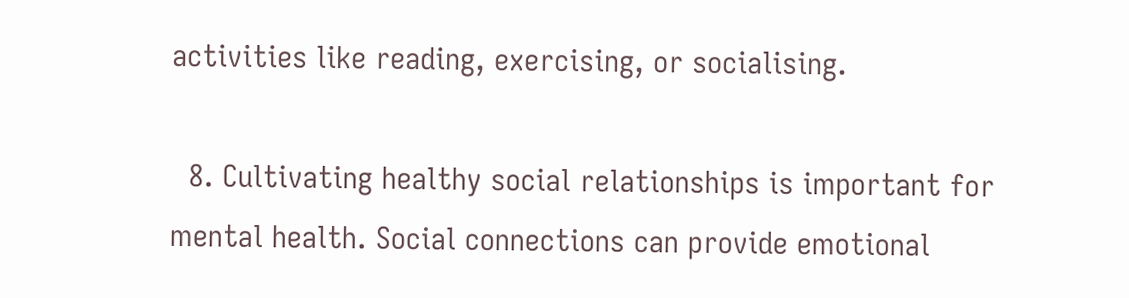activities like reading, exercising, or socialising.

  8. Cultivating healthy social relationships is important for mental health. Social connections can provide emotional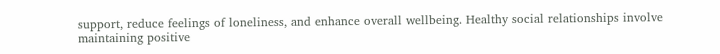support, reduce feelings of loneliness, and enhance overall wellbeing. Healthy social relationships involve maintaining positive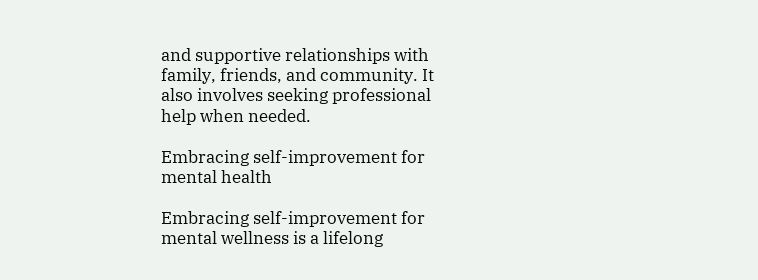and supportive relationships with family, friends, and community. It also involves seeking professional help when needed.

Embracing self-improvement for mental health

Embracing self-improvement for mental wellness is a lifelong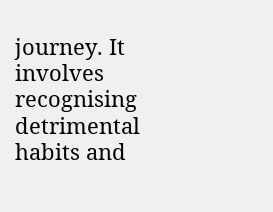journey. It involves recognising detrimental habits and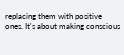replacing them with positive ones. It's about making conscious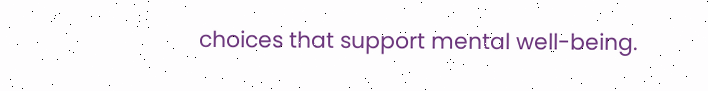choices that support mental well-being.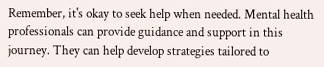Remember, it's okay to seek help when needed. Mental health professionals can provide guidance and support in this journey. They can help develop strategies tailored to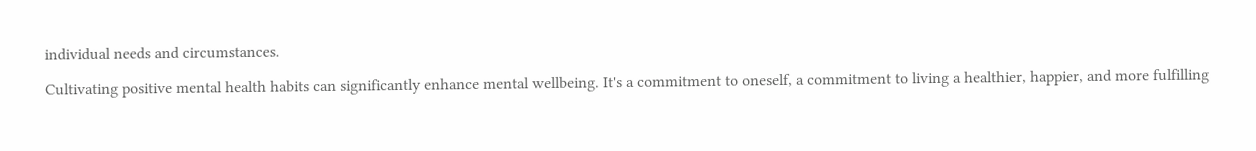individual needs and circumstances.

Cultivating positive mental health habits can significantly enhance mental wellbeing. It's a commitment to oneself, a commitment to living a healthier, happier, and more fulfilling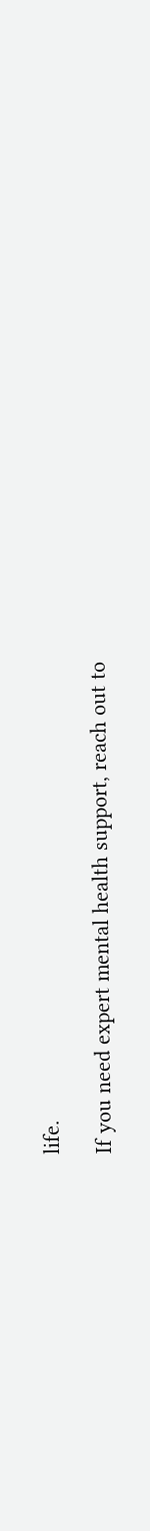life.

If you need expert mental health support, reach out to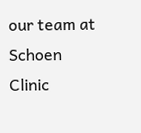our team at Schoen Clinic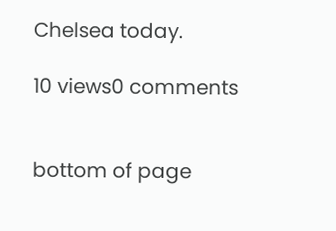Chelsea today.

10 views0 comments


bottom of page